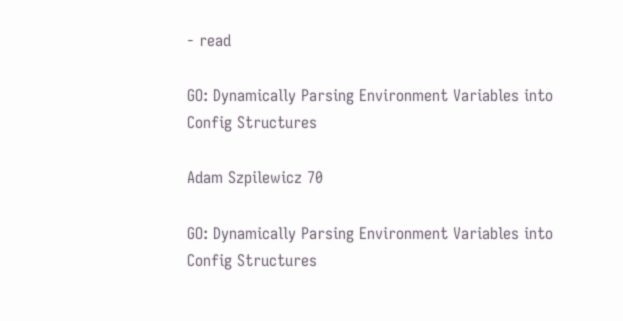- read

GO: Dynamically Parsing Environment Variables into Config Structures

Adam Szpilewicz 70

GO: Dynamically Parsing Environment Variables into Config Structures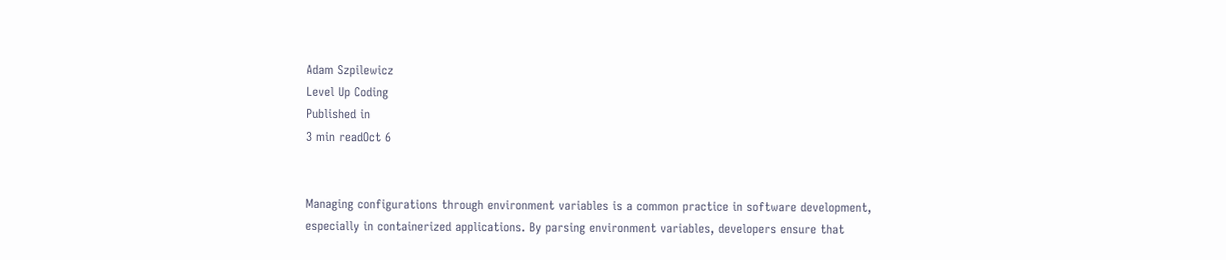Adam Szpilewicz
Level Up Coding
Published in
3 min readOct 6


Managing configurations through environment variables is a common practice in software development, especially in containerized applications. By parsing environment variables, developers ensure that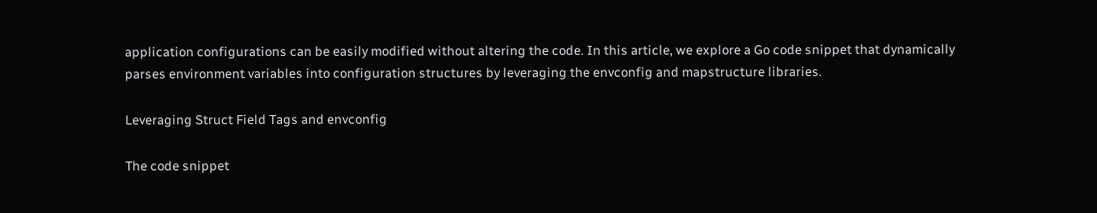application configurations can be easily modified without altering the code. In this article, we explore a Go code snippet that dynamically parses environment variables into configuration structures by leveraging the envconfig and mapstructure libraries.

Leveraging Struct Field Tags and envconfig

The code snippet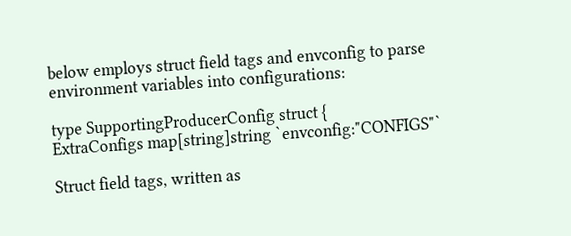below employs struct field tags and envconfig to parse environment variables into configurations:

type SupportingProducerConfig struct {
ExtraConfigs map[string]string `envconfig:"CONFIGS"`

Struct field tags, written as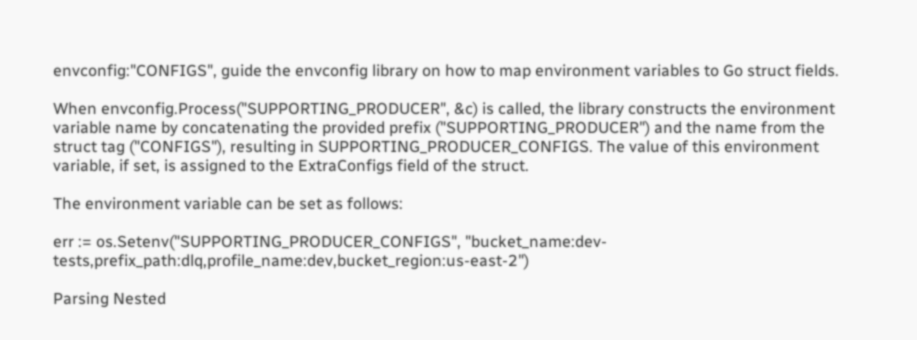envconfig:"CONFIGS", guide the envconfig library on how to map environment variables to Go struct fields.

When envconfig.Process("SUPPORTING_PRODUCER", &c) is called, the library constructs the environment variable name by concatenating the provided prefix ("SUPPORTING_PRODUCER") and the name from the struct tag ("CONFIGS"), resulting in SUPPORTING_PRODUCER_CONFIGS. The value of this environment variable, if set, is assigned to the ExtraConfigs field of the struct.

The environment variable can be set as follows:

err := os.Setenv("SUPPORTING_PRODUCER_CONFIGS", "bucket_name:dev-tests,prefix_path:dlq,profile_name:dev,bucket_region:us-east-2")

Parsing Nested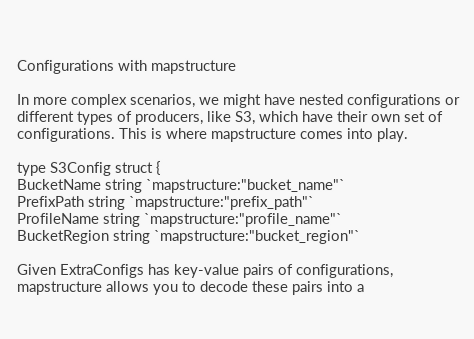Configurations with mapstructure

In more complex scenarios, we might have nested configurations or different types of producers, like S3, which have their own set of configurations. This is where mapstructure comes into play.

type S3Config struct {
BucketName string `mapstructure:"bucket_name"`
PrefixPath string `mapstructure:"prefix_path"`
ProfileName string `mapstructure:"profile_name"`
BucketRegion string `mapstructure:"bucket_region"`

Given ExtraConfigs has key-value pairs of configurations, mapstructure allows you to decode these pairs into a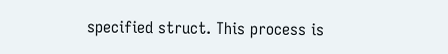specified struct. This process is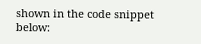shown in the code snippet below: